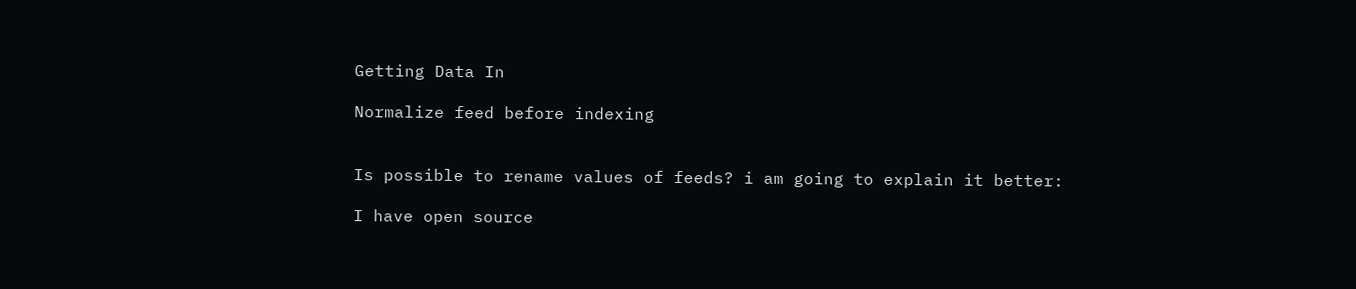Getting Data In

Normalize feed before indexing


Is possible to rename values of feeds? i am going to explain it better:

I have open source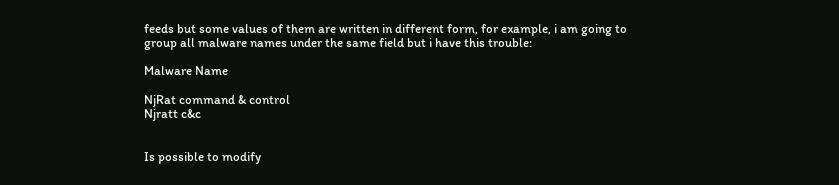feeds but some values of them are written in different form, for example, i am going to group all malware names under the same field but i have this trouble:

Malware Name

NjRat command & control
Njratt c&c


Is possible to modify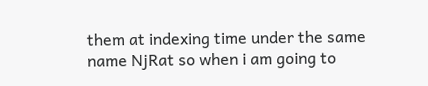them at indexing time under the same name NjRat so when i am going to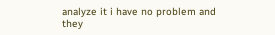analyze it i have no problem and they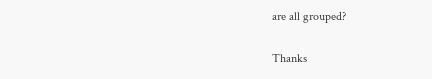are all grouped?

Thanks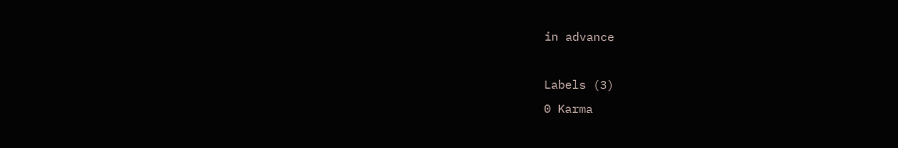in advance

Labels (3)
0 Karma